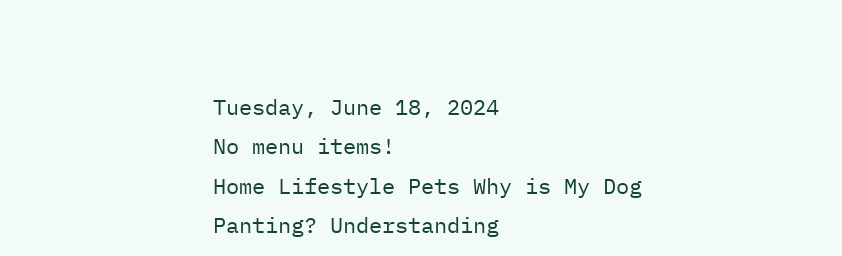Tuesday, June 18, 2024
No menu items!
Home Lifestyle Pets Why is My Dog Panting? Understanding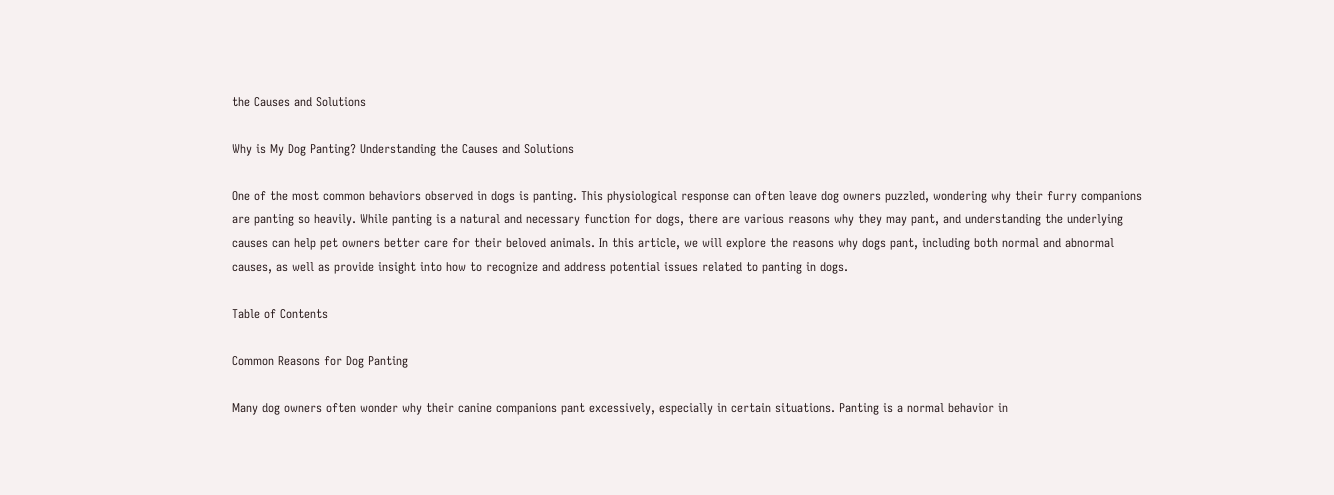the Causes and Solutions

Why is My Dog Panting? Understanding the Causes and Solutions

One of the most common behaviors observed in dogs is panting. This physiological response can often leave dog owners puzzled, wondering why their furry companions are panting so heavily. While panting is a natural and necessary function for dogs, there are various reasons why they may pant, and understanding the underlying causes can help pet owners better care for their beloved animals. In this article, we will explore the reasons why dogs pant, including both normal and abnormal causes, as well as provide insight into how to recognize and address potential issues related to panting in dogs.

Table of Contents

Common Reasons for Dog Panting

Many dog owners often wonder why their canine companions pant excessively, especially in certain situations. Panting is a normal behavior in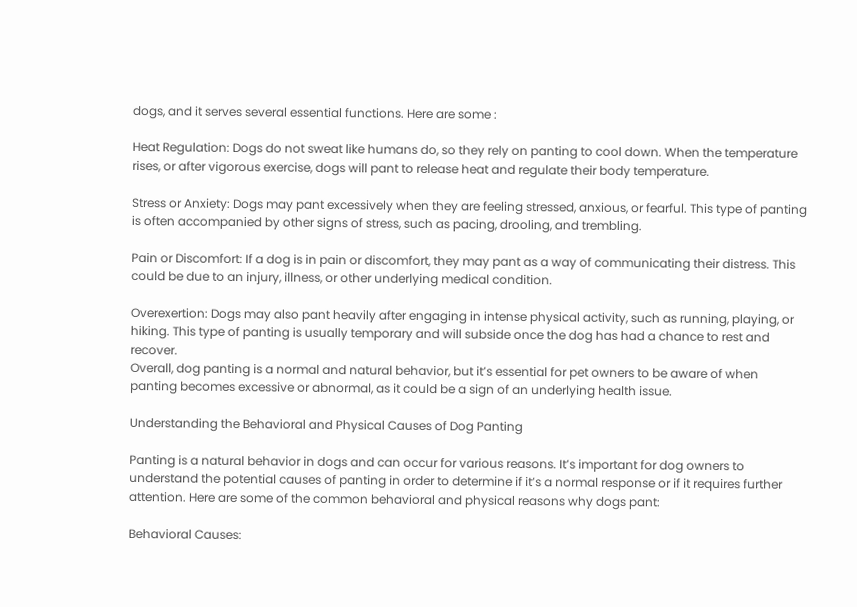dogs, and it serves several essential functions. Here are some :

Heat Regulation: Dogs do not sweat like humans do, so they rely on panting to cool down. When the temperature rises, or after vigorous exercise, dogs will pant to release heat and regulate their body temperature.

Stress or Anxiety: Dogs may pant excessively when they are feeling stressed, anxious, or fearful. This type of panting is often accompanied by other signs of stress, such as pacing, drooling, and trembling.

Pain or Discomfort: If a dog is in pain or discomfort, they may pant as a way of communicating their distress. This could be due to an injury, illness, or other underlying medical condition.

Overexertion: Dogs may also pant heavily after engaging in intense physical activity, such as running, playing, or hiking. This type of panting is usually temporary and will subside once the dog has had a chance to rest and recover.
Overall, dog panting is a normal and natural behavior, but it’s essential for pet owners to be aware of when panting becomes excessive or abnormal, as it could be a sign of an underlying health issue.

Understanding the Behavioral and Physical Causes of Dog Panting

Panting is a natural behavior in dogs and can occur for various reasons. It’s important for dog owners to understand the potential causes of panting in order to determine if it’s a normal response or if it requires further attention. Here are some of the common behavioral and physical reasons why dogs pant:

Behavioral Causes: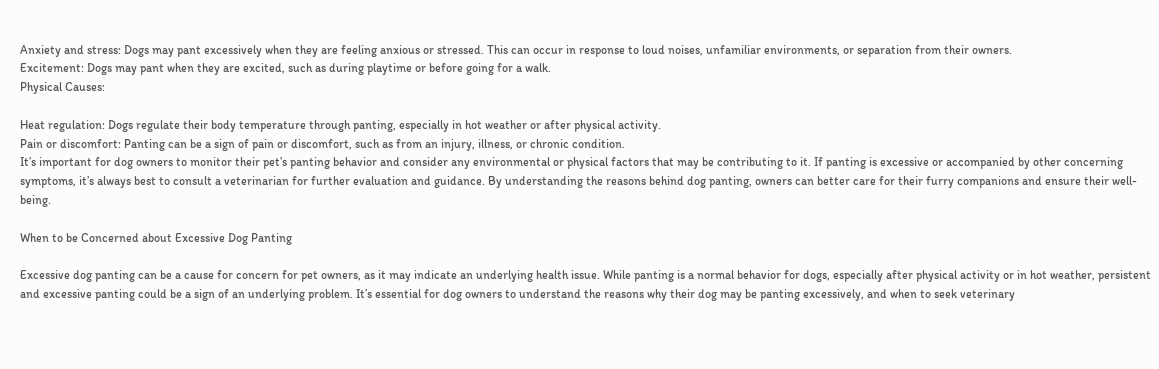Anxiety and stress: Dogs may pant excessively when they are feeling anxious or stressed. This can occur in response to loud noises, unfamiliar environments, or separation from their owners.
Excitement: Dogs may pant when they are excited, such as during playtime or before going for a walk.
Physical Causes:

Heat regulation: Dogs regulate their body temperature through panting, especially in hot weather or after physical activity.
Pain or discomfort: Panting can be a sign of pain or discomfort, such as from an injury, illness, or chronic condition.
It’s important for dog owners to monitor their pet’s panting behavior and consider any environmental or physical factors that may be contributing to it. If panting is excessive or accompanied by other concerning symptoms, it’s always best to consult a veterinarian for further evaluation and guidance. By understanding the reasons behind dog panting, owners can better care for their furry companions and ensure their well-being.

When to be Concerned about Excessive Dog Panting

Excessive dog panting can be a cause for concern for pet owners, as it may indicate an underlying health issue. While panting is a normal behavior for dogs, especially after physical activity or in hot weather, persistent and excessive panting could be a sign of an underlying problem. It’s essential for dog owners to understand the reasons why their dog may be panting excessively, and when to seek veterinary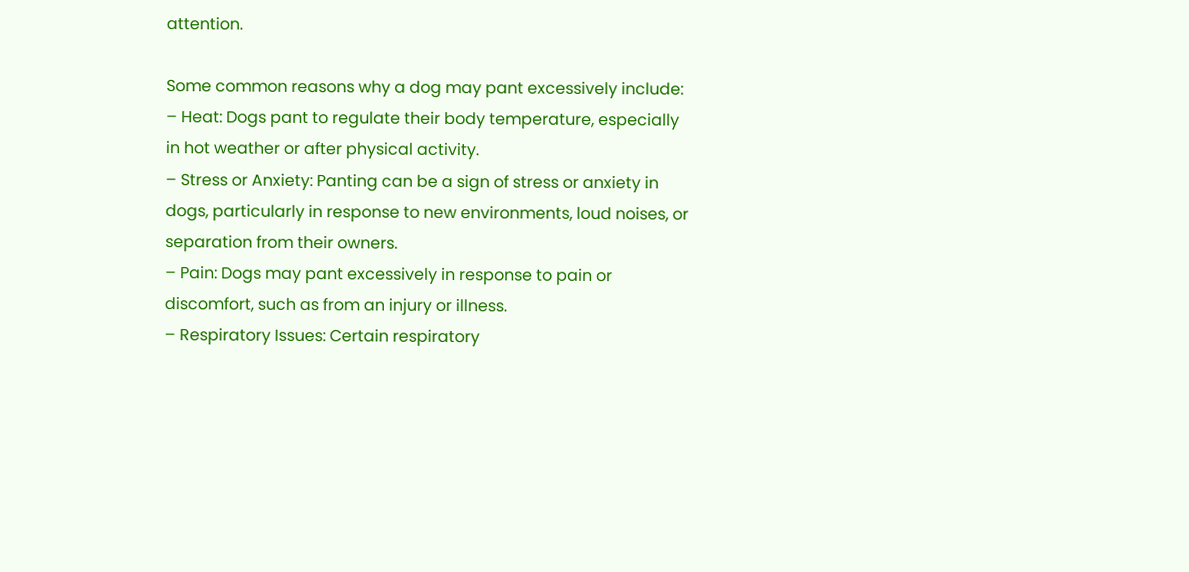attention.

Some common reasons why a dog may pant excessively include:
– Heat: Dogs pant to regulate their body temperature, especially in hot weather or after physical activity.
– Stress or Anxiety: Panting can be a sign of stress or anxiety in dogs, particularly in response to new environments, loud noises, or separation from their owners.
– Pain: Dogs may pant excessively in response to pain or discomfort, such as from an injury or illness.
– Respiratory Issues: Certain respiratory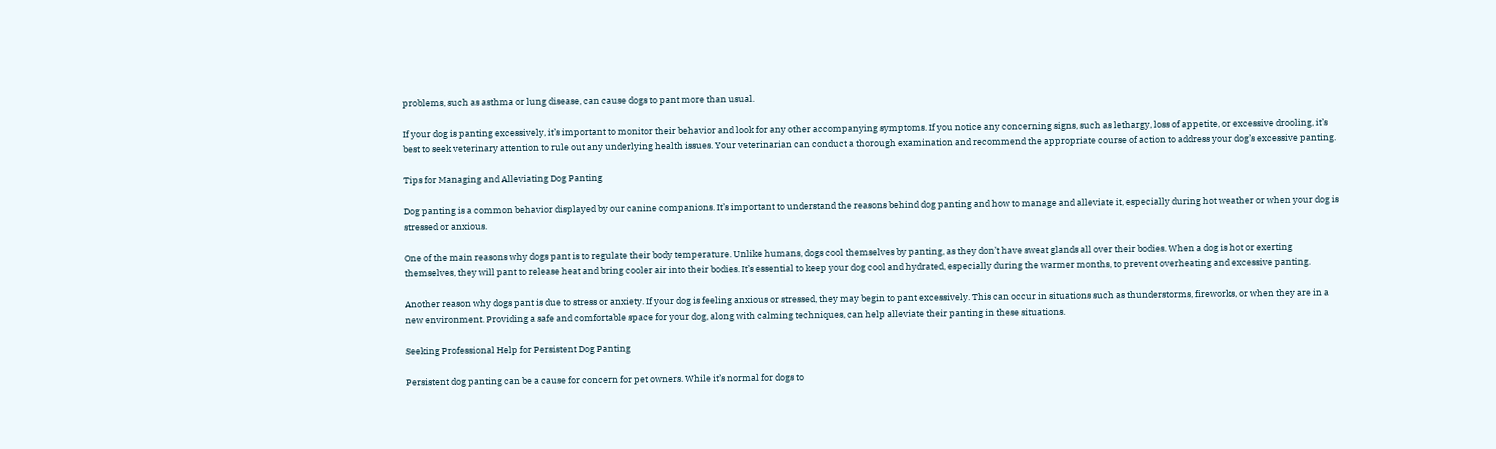problems, such as asthma or lung disease, can cause dogs to pant more than usual.

If your dog is panting excessively, it’s important to monitor their behavior and look for any other accompanying symptoms. If you notice any concerning signs, such as lethargy, loss of appetite, or excessive drooling, it’s best to seek veterinary attention to rule out any underlying health issues. Your veterinarian can conduct a thorough examination and recommend the appropriate course of action to address your dog’s excessive panting.

Tips for Managing and Alleviating Dog Panting

Dog panting is a common behavior displayed by our canine companions. It’s important to understand the reasons behind dog panting and how to manage and alleviate it, especially during hot weather or when your dog is stressed or anxious.

One of the main reasons why dogs pant is to regulate their body temperature. Unlike humans, dogs cool themselves by panting, as they don’t have sweat glands all over their bodies. When a dog is hot or exerting themselves, they will pant to release heat and bring cooler air into their bodies. It’s essential to keep your dog cool and hydrated, especially during the warmer months, to prevent overheating and excessive panting.

Another reason why dogs pant is due to stress or anxiety. If your dog is feeling anxious or stressed, they may begin to pant excessively. This can occur in situations such as thunderstorms, fireworks, or when they are in a new environment. Providing a safe and comfortable space for your dog, along with calming techniques, can help alleviate their panting in these situations.

Seeking Professional Help for Persistent Dog Panting

Persistent dog panting can be a cause for concern for pet owners. While it’s normal for dogs to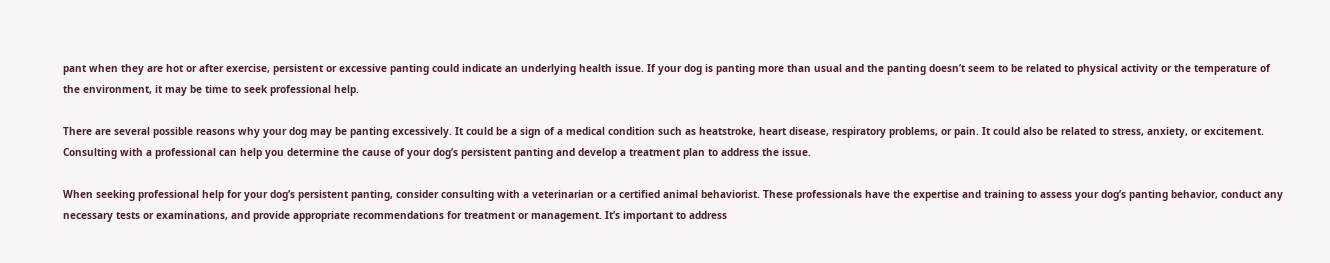pant when they are hot or after exercise, persistent or excessive panting could indicate an underlying health issue. If your dog is panting more than usual and the panting doesn’t seem to be related to physical activity or the temperature of the environment, it may be time to seek professional help.

There are several possible reasons why your dog may be panting excessively. It could be a sign of a medical condition such as heatstroke, heart disease, respiratory problems, or pain. It could also be related to stress, anxiety, or excitement. Consulting with a professional can help you determine the cause of your dog’s persistent panting and develop a treatment plan to address the issue.

When seeking professional help for your dog’s persistent panting, consider consulting with a veterinarian or a certified animal behaviorist. These professionals have the expertise and training to assess your dog’s panting behavior, conduct any necessary tests or examinations, and provide appropriate recommendations for treatment or management. It’s important to address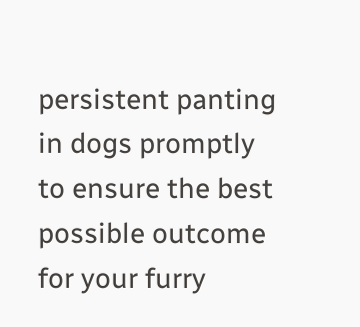persistent panting in dogs promptly to ensure the best possible outcome for your furry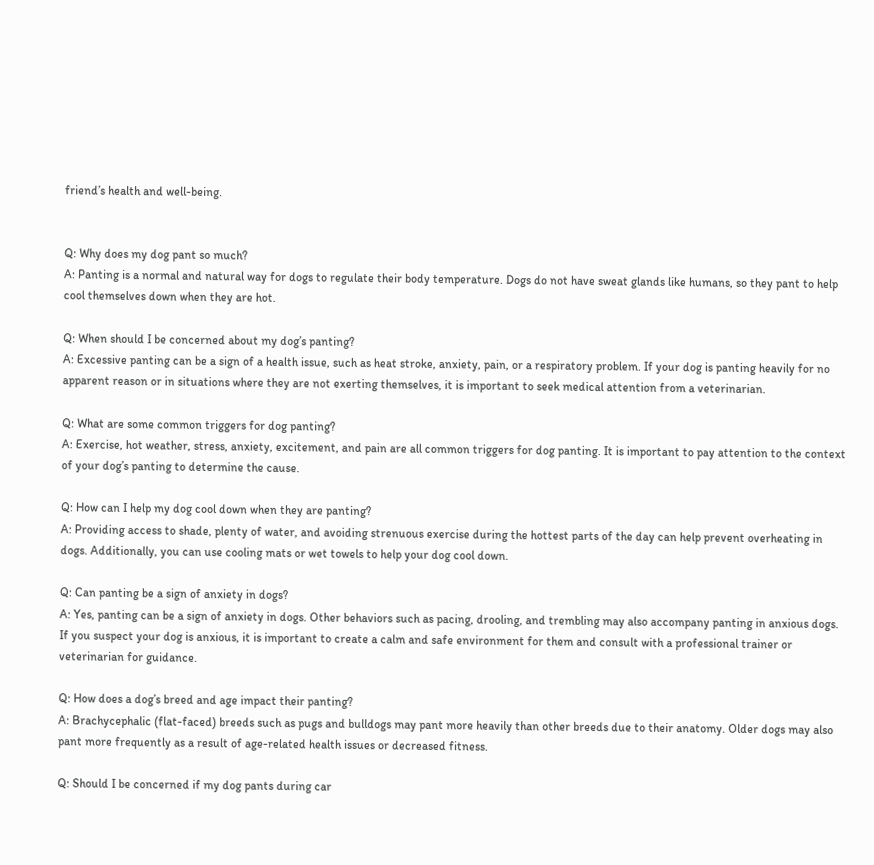friend’s health and well-being.


Q: Why does my dog pant so much?
A: Panting is a normal and natural way for dogs to regulate their body temperature. Dogs do not have sweat glands like humans, so they pant to help cool themselves down when they are hot.

Q: When should I be concerned about my dog’s panting?
A: Excessive panting can be a sign of a health issue, such as heat stroke, anxiety, pain, or a respiratory problem. If your dog is panting heavily for no apparent reason or in situations where they are not exerting themselves, it is important to seek medical attention from a veterinarian.

Q: What are some common triggers for dog panting?
A: Exercise, hot weather, stress, anxiety, excitement, and pain are all common triggers for dog panting. It is important to pay attention to the context of your dog’s panting to determine the cause.

Q: How can I help my dog cool down when they are panting?
A: Providing access to shade, plenty of water, and avoiding strenuous exercise during the hottest parts of the day can help prevent overheating in dogs. Additionally, you can use cooling mats or wet towels to help your dog cool down.

Q: Can panting be a sign of anxiety in dogs?
A: Yes, panting can be a sign of anxiety in dogs. Other behaviors such as pacing, drooling, and trembling may also accompany panting in anxious dogs. If you suspect your dog is anxious, it is important to create a calm and safe environment for them and consult with a professional trainer or veterinarian for guidance.

Q: How does a dog’s breed and age impact their panting?
A: Brachycephalic (flat-faced) breeds such as pugs and bulldogs may pant more heavily than other breeds due to their anatomy. Older dogs may also pant more frequently as a result of age-related health issues or decreased fitness.

Q: Should I be concerned if my dog pants during car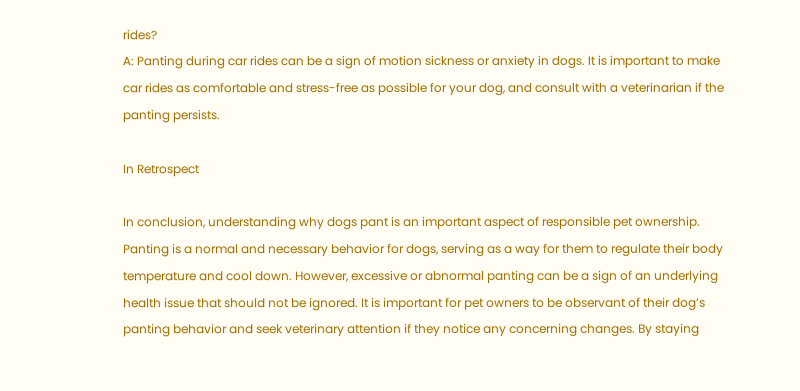rides?
A: Panting during car rides can be a sign of motion sickness or anxiety in dogs. It is important to make car rides as comfortable and stress-free as possible for your dog, and consult with a veterinarian if the panting persists.

In Retrospect

In conclusion, understanding why dogs pant is an important aspect of responsible pet ownership. Panting is a normal and necessary behavior for dogs, serving as a way for them to regulate their body temperature and cool down. However, excessive or abnormal panting can be a sign of an underlying health issue that should not be ignored. It is important for pet owners to be observant of their dog’s panting behavior and seek veterinary attention if they notice any concerning changes. By staying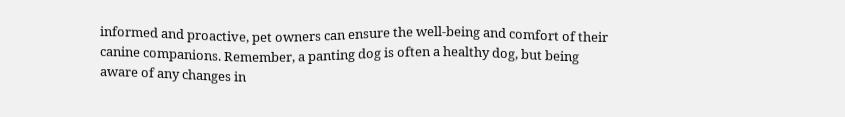informed and proactive, pet owners can ensure the well-being and comfort of their canine companions. Remember, a panting dog is often a healthy dog, but being aware of any changes in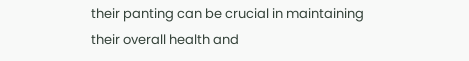their panting can be crucial in maintaining their overall health and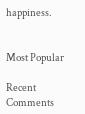happiness.


Most Popular

Recent Comments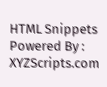HTML Snippets Powered By : XYZScripts.com